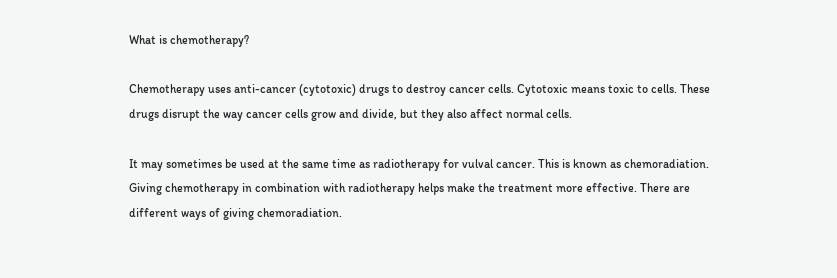What is chemotherapy?

Chemotherapy uses anti-cancer (cytotoxic) drugs to destroy cancer cells. Cytotoxic means toxic to cells. These drugs disrupt the way cancer cells grow and divide, but they also affect normal cells.

It may sometimes be used at the same time as radiotherapy for vulval cancer. This is known as chemoradiation. Giving chemotherapy in combination with radiotherapy helps make the treatment more effective. There are different ways of giving chemoradiation.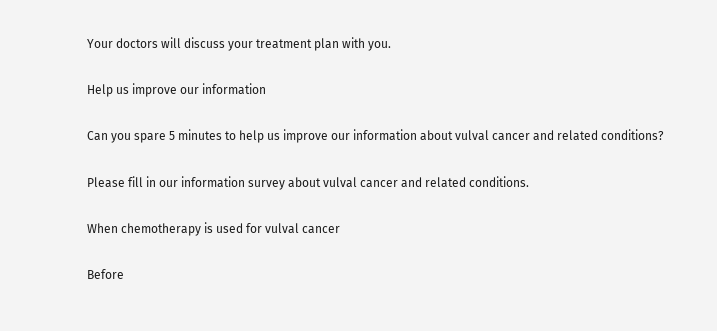Your doctors will discuss your treatment plan with you.

Help us improve our information

Can you spare 5 minutes to help us improve our information about vulval cancer and related conditions?

Please fill in our information survey about vulval cancer and related conditions.

When chemotherapy is used for vulval cancer

Before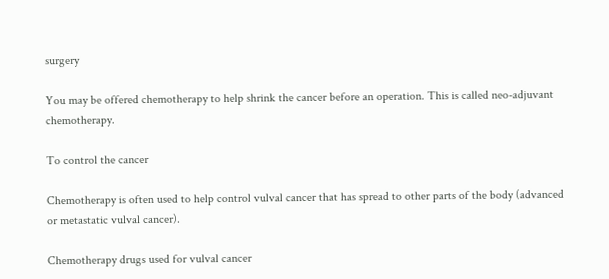surgery

You may be offered chemotherapy to help shrink the cancer before an operation. This is called neo-adjuvant chemotherapy.

To control the cancer

Chemotherapy is often used to help control vulval cancer that has spread to other parts of the body (advanced or metastatic vulval cancer).

Chemotherapy drugs used for vulval cancer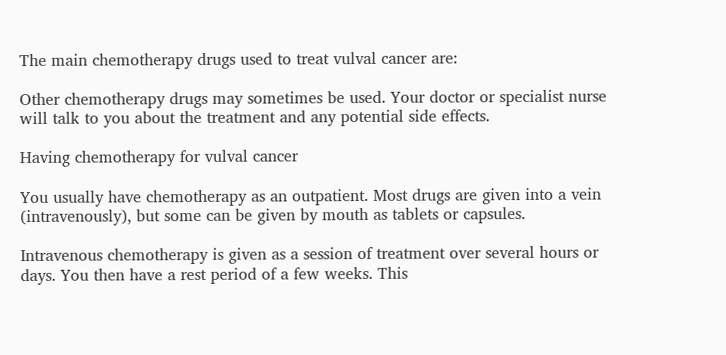The main chemotherapy drugs used to treat vulval cancer are:

Other chemotherapy drugs may sometimes be used. Your doctor or specialist nurse will talk to you about the treatment and any potential side effects.

Having chemotherapy for vulval cancer

You usually have chemotherapy as an outpatient. Most drugs are given into a vein (intravenously), but some can be given by mouth as tablets or capsules.

Intravenous chemotherapy is given as a session of treatment over several hours or days. You then have a rest period of a few weeks. This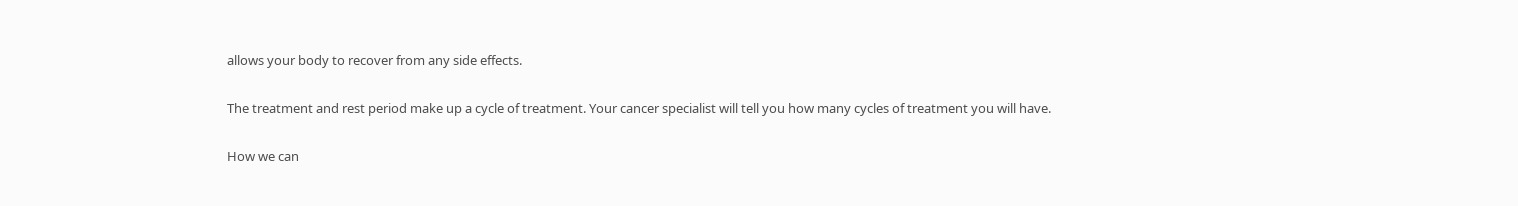allows your body to recover from any side effects.

The treatment and rest period make up a cycle of treatment. Your cancer specialist will tell you how many cycles of treatment you will have.

How we can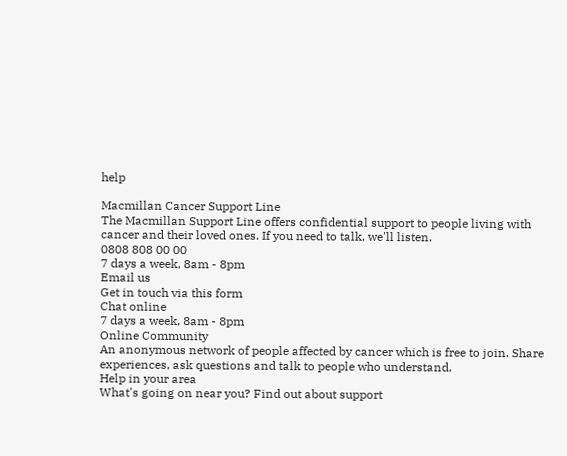help

Macmillan Cancer Support Line
The Macmillan Support Line offers confidential support to people living with cancer and their loved ones. If you need to talk, we'll listen.
0808 808 00 00
7 days a week, 8am - 8pm
Email us
Get in touch via this form
Chat online
7 days a week, 8am - 8pm
Online Community
An anonymous network of people affected by cancer which is free to join. Share experiences, ask questions and talk to people who understand.
Help in your area
What's going on near you? Find out about support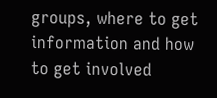groups, where to get information and how to get involved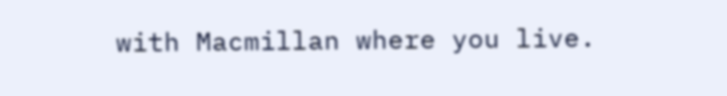with Macmillan where you live.